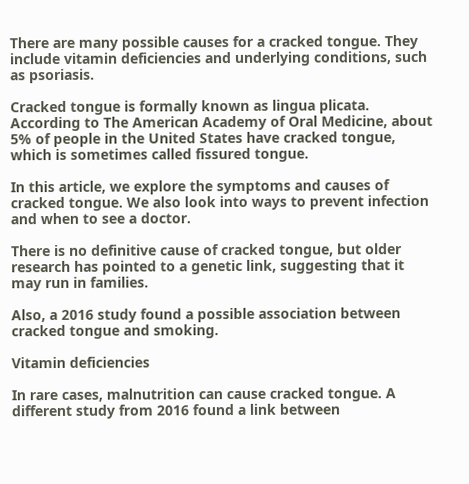There are many possible causes for a cracked tongue. They include vitamin deficiencies and underlying conditions, such as psoriasis.

Cracked tongue is formally known as lingua plicata. According to The American Academy of Oral Medicine, about 5% of people in the United States have cracked tongue, which is sometimes called fissured tongue.

In this article, we explore the symptoms and causes of cracked tongue. We also look into ways to prevent infection and when to see a doctor.

There is no definitive cause of cracked tongue, but older research has pointed to a genetic link, suggesting that it may run in families.

Also, a 2016 study found a possible association between cracked tongue and smoking.

Vitamin deficiencies

In rare cases, malnutrition can cause cracked tongue. A different study from 2016 found a link between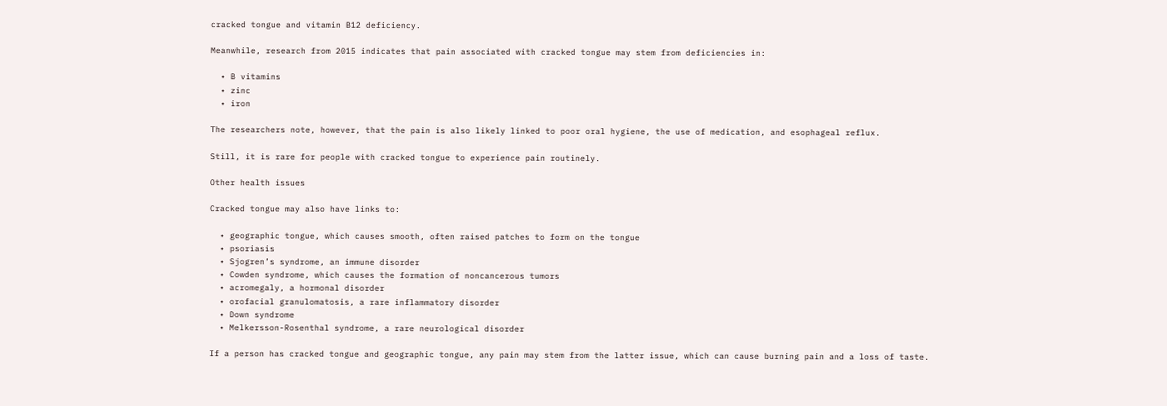cracked tongue and vitamin B12 deficiency.

Meanwhile, research from 2015 indicates that pain associated with cracked tongue may stem from deficiencies in:

  • B vitamins
  • zinc
  • iron

The researchers note, however, that the pain is also likely linked to poor oral hygiene, the use of medication, and esophageal reflux.

Still, it is rare for people with cracked tongue to experience pain routinely.

Other health issues

Cracked tongue may also have links to:

  • geographic tongue, which causes smooth, often raised patches to form on the tongue
  • psoriasis
  • Sjogren’s syndrome, an immune disorder
  • Cowden syndrome, which causes the formation of noncancerous tumors
  • acromegaly, a hormonal disorder
  • orofacial granulomatosis, a rare inflammatory disorder
  • Down syndrome
  • Melkersson-Rosenthal syndrome, a rare neurological disorder

If a person has cracked tongue and geographic tongue, any pain may stem from the latter issue, which can cause burning pain and a loss of taste.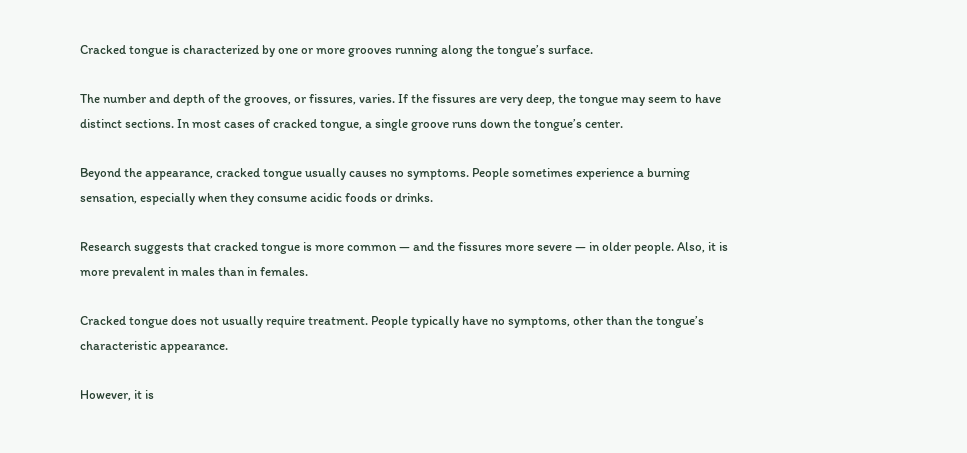Cracked tongue is characterized by one or more grooves running along the tongue’s surface.

The number and depth of the grooves, or fissures, varies. If the fissures are very deep, the tongue may seem to have distinct sections. In most cases of cracked tongue, a single groove runs down the tongue’s center.

Beyond the appearance, cracked tongue usually causes no symptoms. People sometimes experience a burning sensation, especially when they consume acidic foods or drinks.

Research suggests that cracked tongue is more common — and the fissures more severe — in older people. Also, it is more prevalent in males than in females.

Cracked tongue does not usually require treatment. People typically have no symptoms, other than the tongue’s characteristic appearance.

However, it is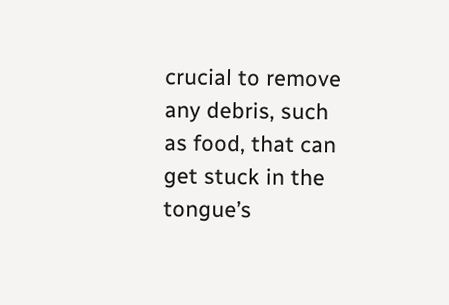crucial to remove any debris, such as food, that can get stuck in the tongue’s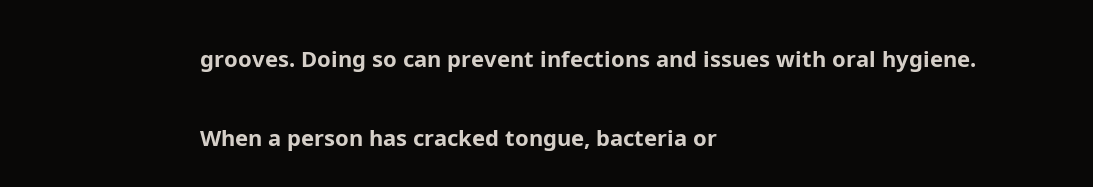grooves. Doing so can prevent infections and issues with oral hygiene.

When a person has cracked tongue, bacteria or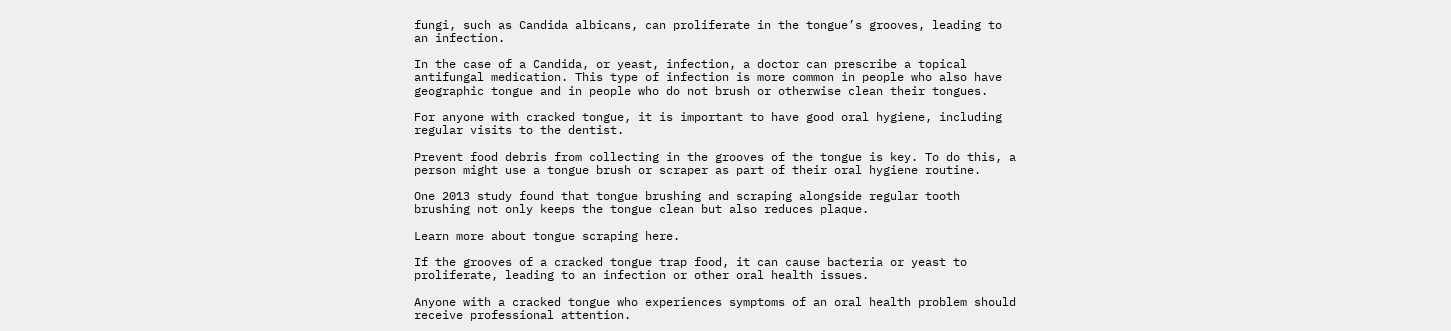fungi, such as Candida albicans, can proliferate in the tongue’s grooves, leading to an infection.

In the case of a Candida, or yeast, infection, a doctor can prescribe a topical antifungal medication. This type of infection is more common in people who also have geographic tongue and in people who do not brush or otherwise clean their tongues.

For anyone with cracked tongue, it is important to have good oral hygiene, including regular visits to the dentist.

Prevent food debris from collecting in the grooves of the tongue is key. To do this, a person might use a tongue brush or scraper as part of their oral hygiene routine.

One 2013 study found that tongue brushing and scraping alongside regular tooth brushing not only keeps the tongue clean but also reduces plaque.

Learn more about tongue scraping here.

If the grooves of a cracked tongue trap food, it can cause bacteria or yeast to proliferate, leading to an infection or other oral health issues.

Anyone with a cracked tongue who experiences symptoms of an oral health problem should receive professional attention.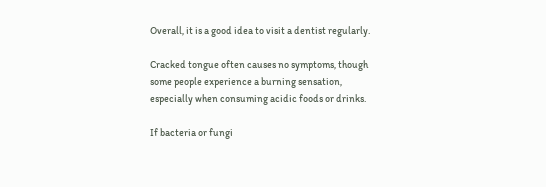Overall, it is a good idea to visit a dentist regularly.

Cracked tongue often causes no symptoms, though some people experience a burning sensation, especially when consuming acidic foods or drinks.

If bacteria or fungi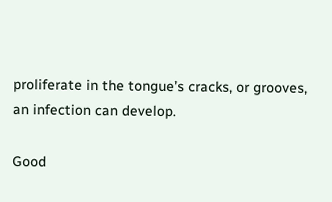proliferate in the tongue’s cracks, or grooves, an infection can develop.

Good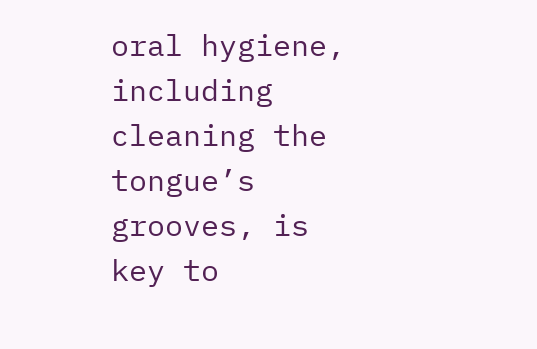oral hygiene, including cleaning the tongue’s grooves, is key to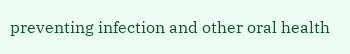preventing infection and other oral health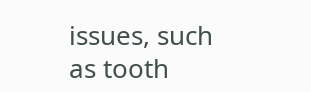issues, such as tooth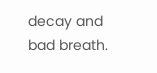decay and bad breath.